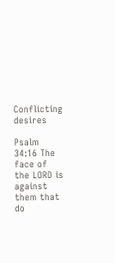Conflicting desires

Psalm 34:16 The face of the LORD is against them that do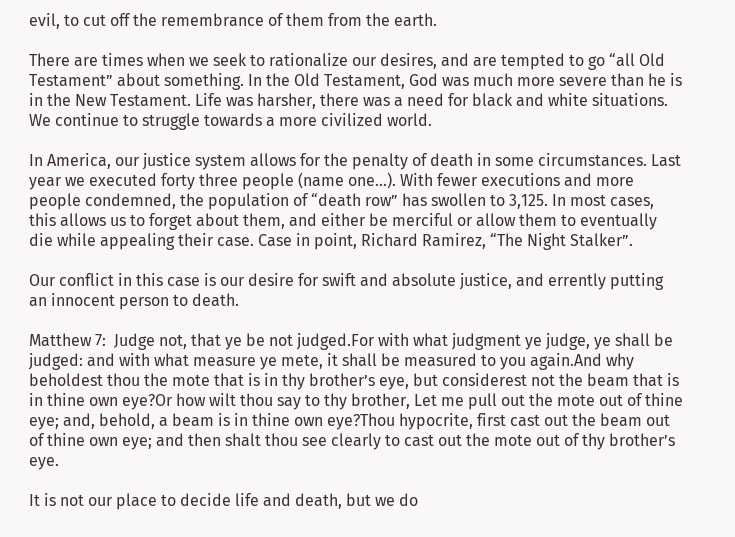evil, to cut off the remembrance of them from the earth.

There are times when we seek to rationalize our desires, and are tempted to go “all Old Testament” about something. In the Old Testament, God was much more severe than he is in the New Testament. Life was harsher, there was a need for black and white situations. We continue to struggle towards a more civilized world.

In America, our justice system allows for the penalty of death in some circumstances. Last year we executed forty three people (name one…). With fewer executions and more people condemned, the population of “death row” has swollen to 3,125. In most cases, this allows us to forget about them, and either be merciful or allow them to eventually die while appealing their case. Case in point, Richard Ramirez, “The Night Stalker”.

Our conflict in this case is our desire for swift and absolute justice, and errently putting an innocent person to death.

Matthew 7:  Judge not, that ye be not judged.For with what judgment ye judge, ye shall be judged: and with what measure ye mete, it shall be measured to you again.And why beholdest thou the mote that is in thy brother’s eye, but considerest not the beam that is in thine own eye?Or how wilt thou say to thy brother, Let me pull out the mote out of thine eye; and, behold, a beam is in thine own eye?Thou hypocrite, first cast out the beam out of thine own eye; and then shalt thou see clearly to cast out the mote out of thy brother’s eye.

It is not our place to decide life and death, but we do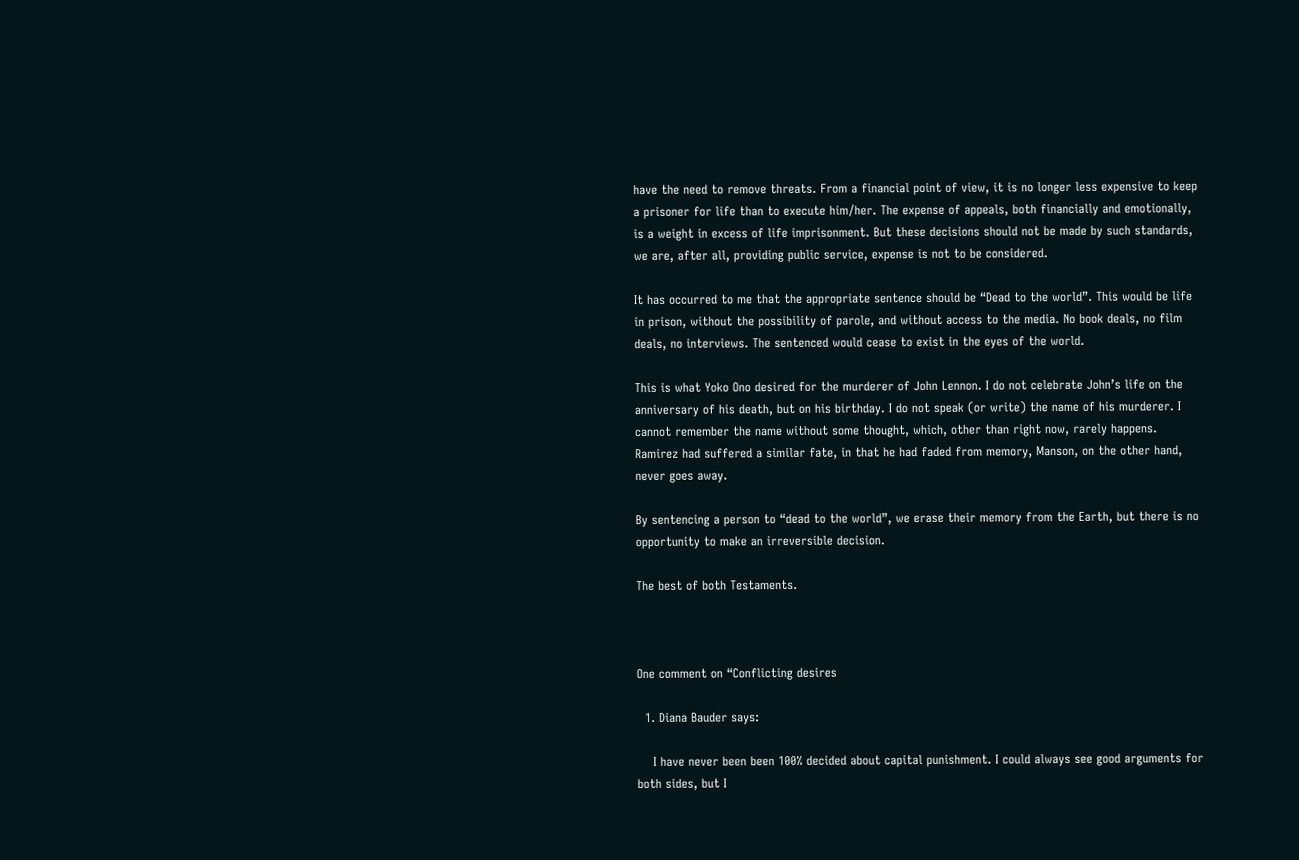have the need to remove threats. From a financial point of view, it is no longer less expensive to keep a prisoner for life than to execute him/her. The expense of appeals, both financially and emotionally, is a weight in excess of life imprisonment. But these decisions should not be made by such standards, we are, after all, providing public service, expense is not to be considered.

It has occurred to me that the appropriate sentence should be “Dead to the world”. This would be life in prison, without the possibility of parole, and without access to the media. No book deals, no film deals, no interviews. The sentenced would cease to exist in the eyes of the world.

This is what Yoko Ono desired for the murderer of John Lennon. I do not celebrate John’s life on the anniversary of his death, but on his birthday. I do not speak (or write) the name of his murderer. I cannot remember the name without some thought, which, other than right now, rarely happens. Ramirez had suffered a similar fate, in that he had faded from memory, Manson, on the other hand, never goes away.

By sentencing a person to “dead to the world”, we erase their memory from the Earth, but there is no opportunity to make an irreversible decision.

The best of both Testaments.



One comment on “Conflicting desires

  1. Diana Bauder says:

    I have never been been 100% decided about capital punishment. I could always see good arguments for both sides, but I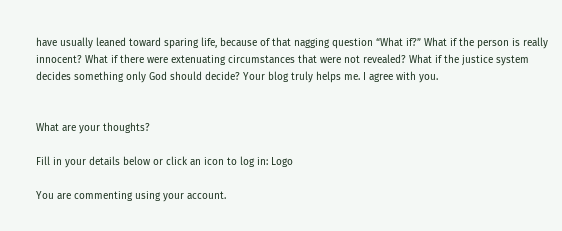have usually leaned toward sparing life, because of that nagging question “What if?” What if the person is really innocent? What if there were extenuating circumstances that were not revealed? What if the justice system decides something only God should decide? Your blog truly helps me. I agree with you.


What are your thoughts?

Fill in your details below or click an icon to log in: Logo

You are commenting using your account.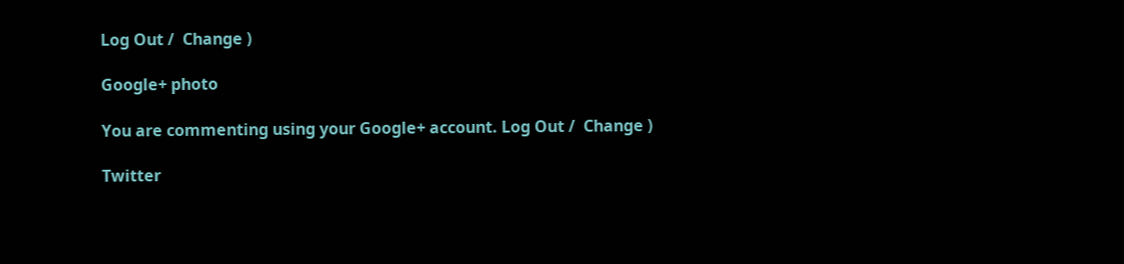Log Out /  Change )

Google+ photo

You are commenting using your Google+ account. Log Out /  Change )

Twitter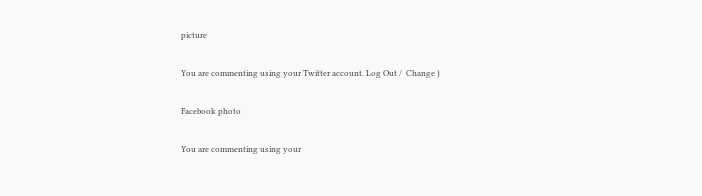picture

You are commenting using your Twitter account. Log Out /  Change )

Facebook photo

You are commenting using your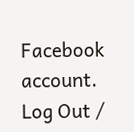Facebook account. Log Out /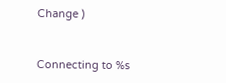Change )


Connecting to %s